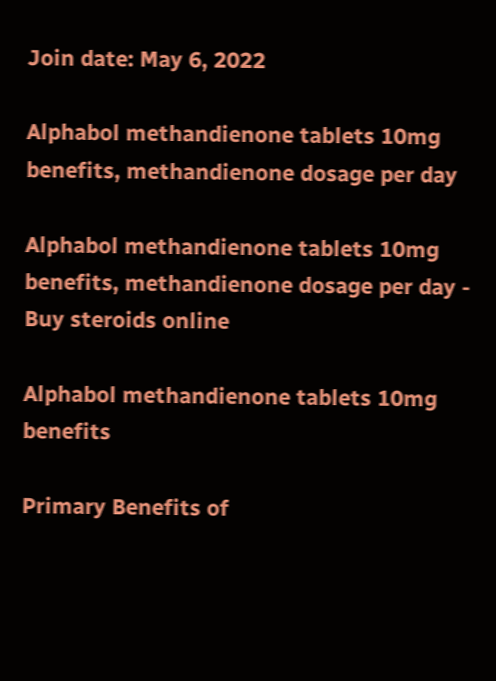Join date: May 6, 2022

Alphabol methandienone tablets 10mg benefits, methandienone dosage per day

Alphabol methandienone tablets 10mg benefits, methandienone dosage per day - Buy steroids online

Alphabol methandienone tablets 10mg benefits

Primary Benefits of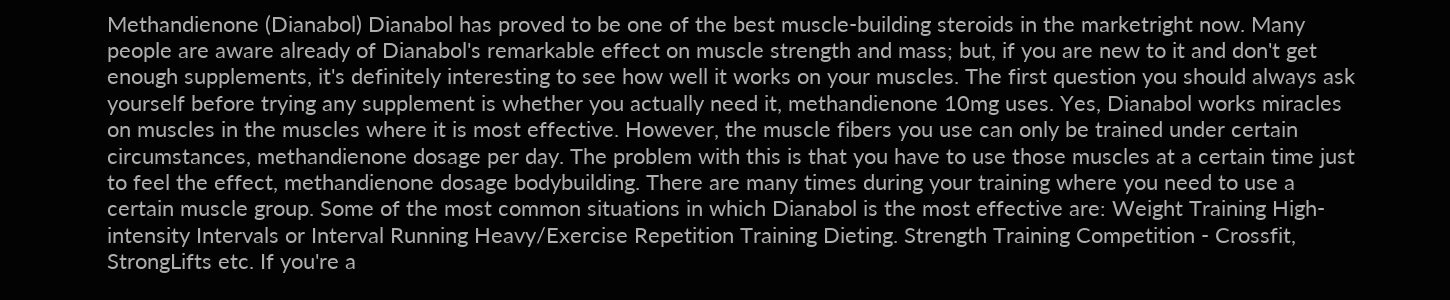Methandienone (Dianabol) Dianabol has proved to be one of the best muscle-building steroids in the marketright now. Many people are aware already of Dianabol's remarkable effect on muscle strength and mass; but, if you are new to it and don't get enough supplements, it's definitely interesting to see how well it works on your muscles. The first question you should always ask yourself before trying any supplement is whether you actually need it, methandienone 10mg uses. Yes, Dianabol works miracles on muscles in the muscles where it is most effective. However, the muscle fibers you use can only be trained under certain circumstances, methandienone dosage per day. The problem with this is that you have to use those muscles at a certain time just to feel the effect, methandienone dosage bodybuilding. There are many times during your training where you need to use a certain muscle group. Some of the most common situations in which Dianabol is the most effective are: Weight Training High-intensity Intervals or Interval Running Heavy/Exercise Repetition Training Dieting. Strength Training Competition - Crossfit, StrongLifts etc. If you're a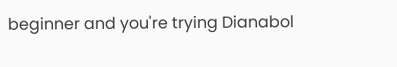beginner and you're trying Dianabol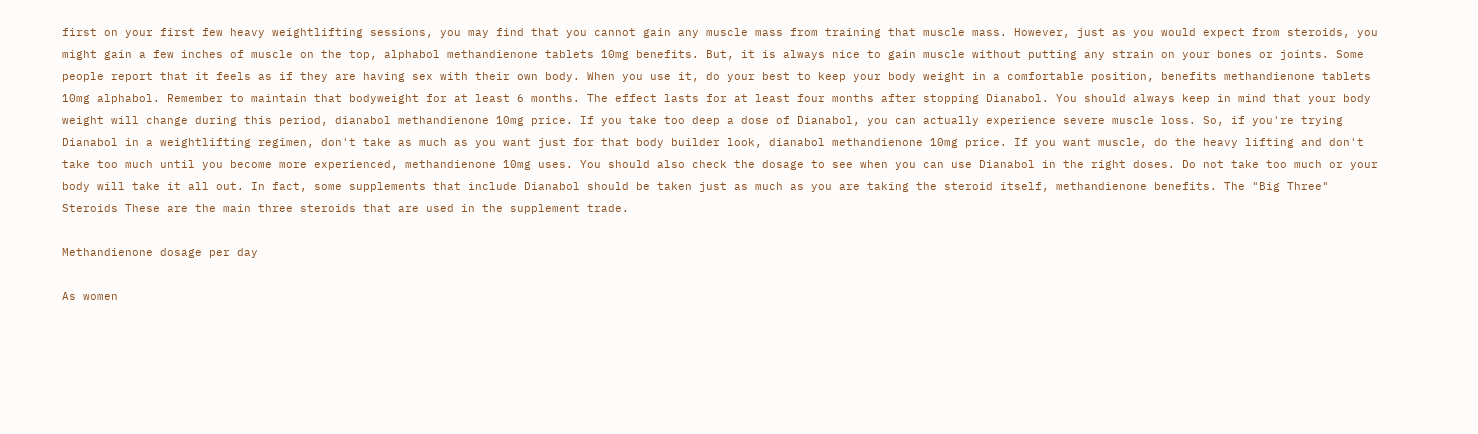first on your first few heavy weightlifting sessions, you may find that you cannot gain any muscle mass from training that muscle mass. However, just as you would expect from steroids, you might gain a few inches of muscle on the top, alphabol methandienone tablets 10mg benefits. But, it is always nice to gain muscle without putting any strain on your bones or joints. Some people report that it feels as if they are having sex with their own body. When you use it, do your best to keep your body weight in a comfortable position, benefits methandienone tablets 10mg alphabol. Remember to maintain that bodyweight for at least 6 months. The effect lasts for at least four months after stopping Dianabol. You should always keep in mind that your body weight will change during this period, dianabol methandienone 10mg price. If you take too deep a dose of Dianabol, you can actually experience severe muscle loss. So, if you're trying Dianabol in a weightlifting regimen, don't take as much as you want just for that body builder look, dianabol methandienone 10mg price. If you want muscle, do the heavy lifting and don't take too much until you become more experienced, methandienone 10mg uses. You should also check the dosage to see when you can use Dianabol in the right doses. Do not take too much or your body will take it all out. In fact, some supplements that include Dianabol should be taken just as much as you are taking the steroid itself, methandienone benefits. The "Big Three" Steroids These are the main three steroids that are used in the supplement trade.

Methandienone dosage per day

As women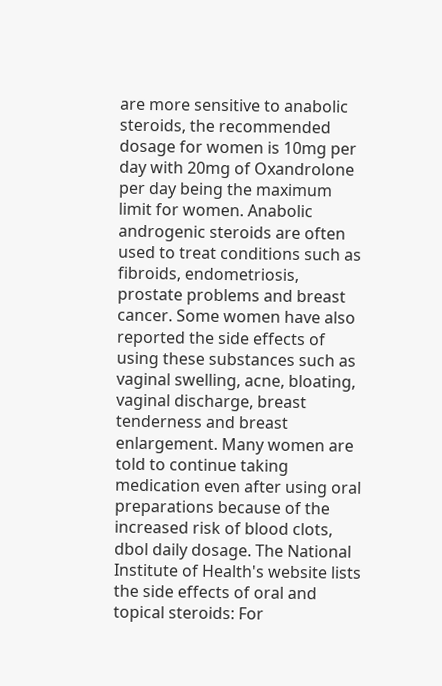are more sensitive to anabolic steroids, the recommended dosage for women is 10mg per day with 20mg of Oxandrolone per day being the maximum limit for women. Anabolic androgenic steroids are often used to treat conditions such as fibroids, endometriosis, prostate problems and breast cancer. Some women have also reported the side effects of using these substances such as vaginal swelling, acne, bloating, vaginal discharge, breast tenderness and breast enlargement. Many women are told to continue taking medication even after using oral preparations because of the increased risk of blood clots, dbol daily dosage. The National Institute of Health's website lists the side effects of oral and topical steroids: For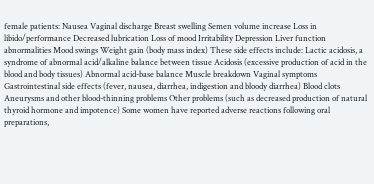female patients: Nausea Vaginal discharge Breast swelling Semen volume increase Loss in libido/performance Decreased lubrication Loss of mood Irritability Depression Liver function abnormalities Mood swings Weight gain (body mass index) These side effects include: Lactic acidosis, a syndrome of abnormal acid/alkaline balance between tissue Acidosis (excessive production of acid in the blood and body tissues) Abnormal acid-base balance Muscle breakdown Vaginal symptoms Gastrointestinal side effects (fever, nausea, diarrhea, indigestion and bloody diarrhea) Blood clots Aneurysms and other blood-thinning problems Other problems (such as decreased production of natural thyroid hormone and impotence) Some women have reported adverse reactions following oral preparations,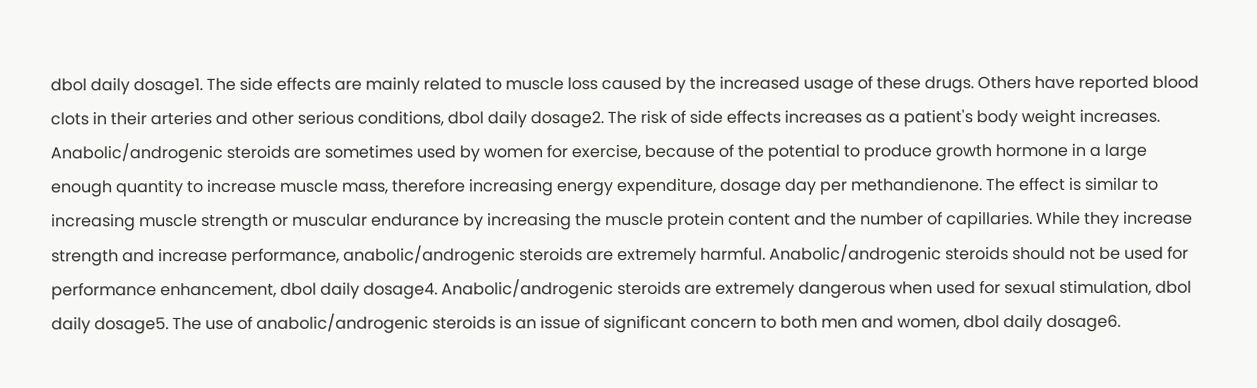dbol daily dosage1. The side effects are mainly related to muscle loss caused by the increased usage of these drugs. Others have reported blood clots in their arteries and other serious conditions, dbol daily dosage2. The risk of side effects increases as a patient's body weight increases. Anabolic/androgenic steroids are sometimes used by women for exercise, because of the potential to produce growth hormone in a large enough quantity to increase muscle mass, therefore increasing energy expenditure, dosage day per methandienone. The effect is similar to increasing muscle strength or muscular endurance by increasing the muscle protein content and the number of capillaries. While they increase strength and increase performance, anabolic/androgenic steroids are extremely harmful. Anabolic/androgenic steroids should not be used for performance enhancement, dbol daily dosage4. Anabolic/androgenic steroids are extremely dangerous when used for sexual stimulation, dbol daily dosage5. The use of anabolic/androgenic steroids is an issue of significant concern to both men and women, dbol daily dosage6.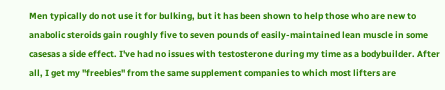Men typically do not use it for bulking, but it has been shown to help those who are new to anabolic steroids gain roughly five to seven pounds of easily-maintained lean muscle in some casesas a side effect. I've had no issues with testosterone during my time as a bodybuilder. After all, I get my "freebies" from the same supplement companies to which most lifters are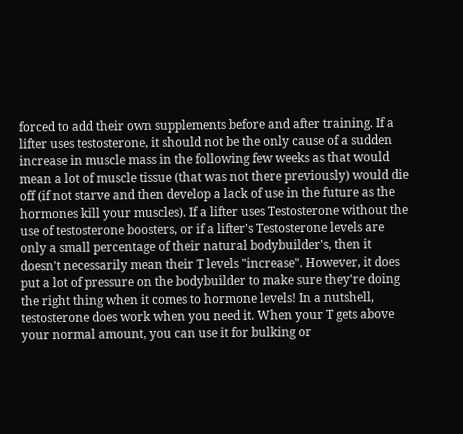forced to add their own supplements before and after training. If a lifter uses testosterone, it should not be the only cause of a sudden increase in muscle mass in the following few weeks as that would mean a lot of muscle tissue (that was not there previously) would die off (if not starve and then develop a lack of use in the future as the hormones kill your muscles). If a lifter uses Testosterone without the use of testosterone boosters, or if a lifter's Testosterone levels are only a small percentage of their natural bodybuilder's, then it doesn't necessarily mean their T levels "increase". However, it does put a lot of pressure on the bodybuilder to make sure they're doing the right thing when it comes to hormone levels! In a nutshell, testosterone does work when you need it. When your T gets above your normal amount, you can use it for bulking or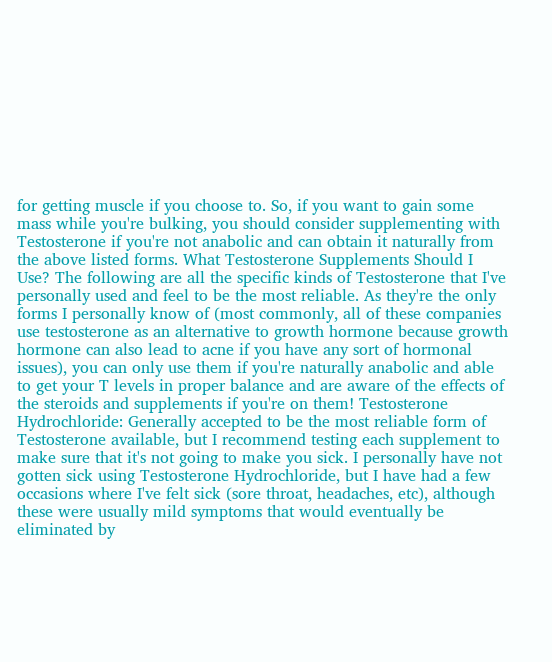for getting muscle if you choose to. So, if you want to gain some mass while you're bulking, you should consider supplementing with Testosterone if you're not anabolic and can obtain it naturally from the above listed forms. What Testosterone Supplements Should I Use? The following are all the specific kinds of Testosterone that I've personally used and feel to be the most reliable. As they're the only forms I personally know of (most commonly, all of these companies use testosterone as an alternative to growth hormone because growth hormone can also lead to acne if you have any sort of hormonal issues), you can only use them if you're naturally anabolic and able to get your T levels in proper balance and are aware of the effects of the steroids and supplements if you're on them! Testosterone Hydrochloride: Generally accepted to be the most reliable form of Testosterone available, but I recommend testing each supplement to make sure that it's not going to make you sick. I personally have not gotten sick using Testosterone Hydrochloride, but I have had a few occasions where I've felt sick (sore throat, headaches, etc), although these were usually mild symptoms that would eventually be eliminated by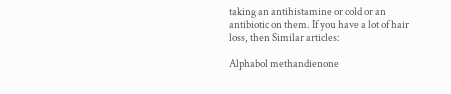taking an antihistamine or cold or an antibiotic on them. If you have a lot of hair loss, then Similar articles:

Alphabol methandienone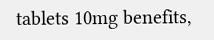tablets 10mg benefits,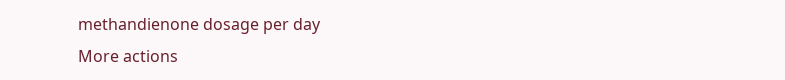methandienone dosage per day
More actions